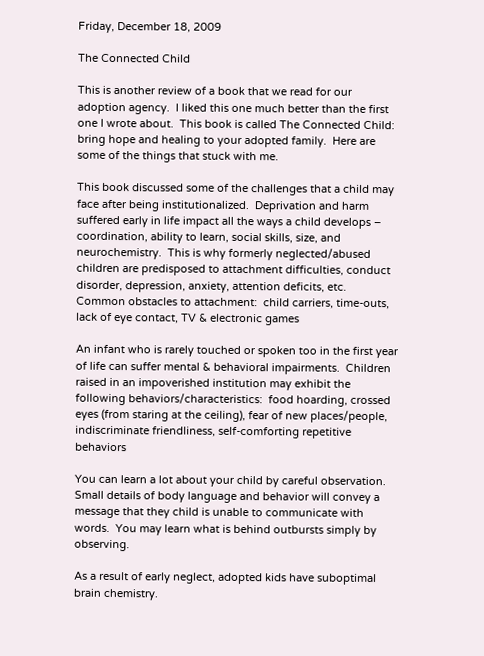Friday, December 18, 2009

The Connected Child

This is another review of a book that we read for our adoption agency.  I liked this one much better than the first one I wrote about.  This book is called The Connected Child: bring hope and healing to your adopted family.  Here are some of the things that stuck with me.

This book discussed some of the challenges that a child may face after being institutionalized.  Deprivation and harm suffered early in life impact all the ways a child develops – coordination, ability to learn, social skills, size, and neurochemistry.  This is why formerly neglected/abused children are predisposed to attachment difficulties, conduct disorder, depression, anxiety, attention deficits, etc.
Common obstacles to attachment:  child carriers, time-outs, lack of eye contact, TV & electronic games

An infant who is rarely touched or spoken too in the first year of life can suffer mental & behavioral impairments.  Children raised in an impoverished institution may exhibit the following behaviors/characteristics:  food hoarding, crossed eyes (from staring at the ceiling), fear of new places/people, indiscriminate friendliness, self-comforting repetitive behaviors

You can learn a lot about your child by careful observation.  Small details of body language and behavior will convey a message that they child is unable to communicate with words.  You may learn what is behind outbursts simply by observing.

As a result of early neglect, adopted kids have suboptimal brain chemistry.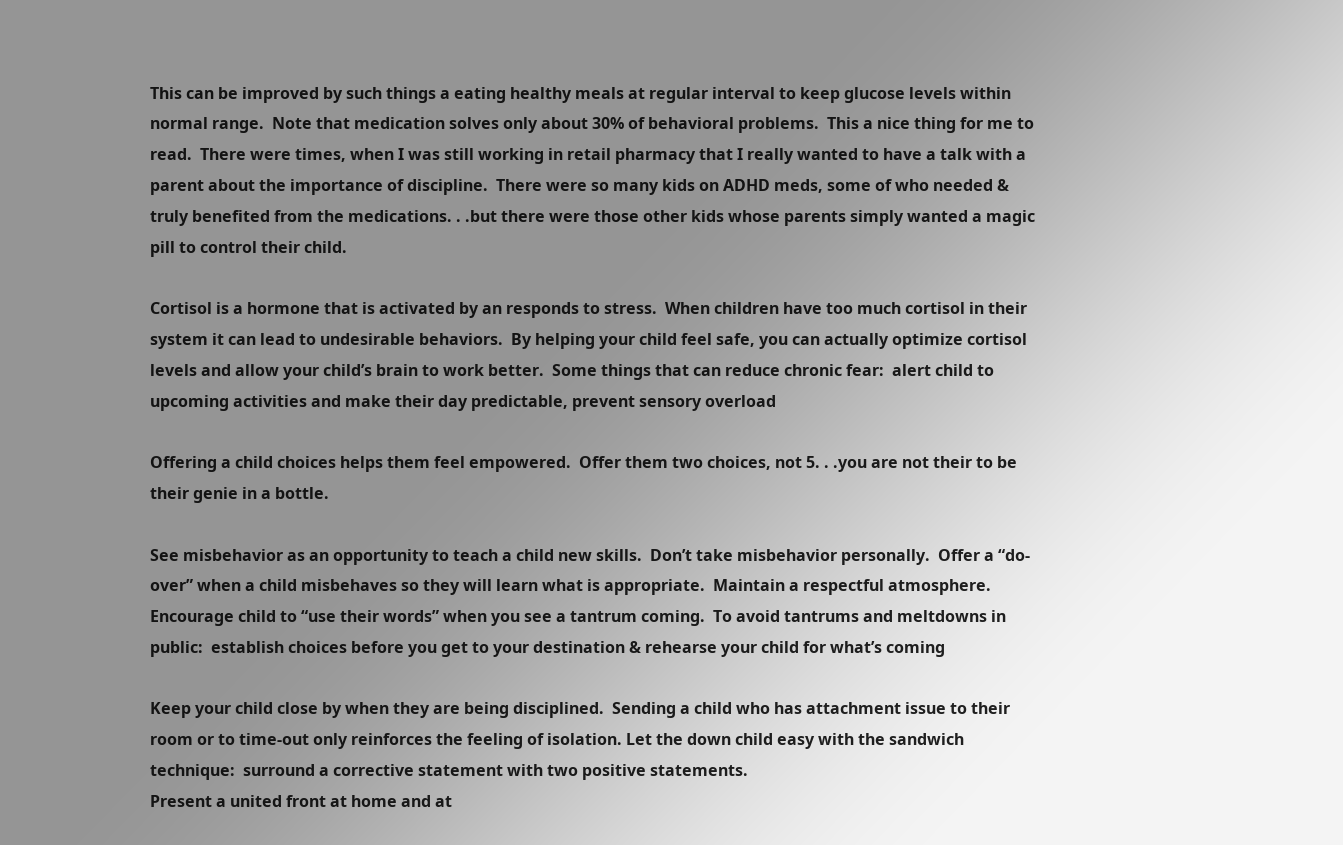This can be improved by such things a eating healthy meals at regular interval to keep glucose levels within normal range.  Note that medication solves only about 30% of behavioral problems.  This a nice thing for me to read.  There were times, when I was still working in retail pharmacy that I really wanted to have a talk with a parent about the importance of discipline.  There were so many kids on ADHD meds, some of who needed & truly benefited from the medications. . .but there were those other kids whose parents simply wanted a magic pill to control their child.

Cortisol is a hormone that is activated by an responds to stress.  When children have too much cortisol in their system it can lead to undesirable behaviors.  By helping your child feel safe, you can actually optimize cortisol levels and allow your child’s brain to work better.  Some things that can reduce chronic fear:  alert child to upcoming activities and make their day predictable, prevent sensory overload

Offering a child choices helps them feel empowered.  Offer them two choices, not 5. . .you are not their to be their genie in a bottle.

See misbehavior as an opportunity to teach a child new skills.  Don’t take misbehavior personally.  Offer a “do-over” when a child misbehaves so they will learn what is appropriate.  Maintain a respectful atmosphere. Encourage child to “use their words” when you see a tantrum coming.  To avoid tantrums and meltdowns in public:  establish choices before you get to your destination & rehearse your child for what’s coming

Keep your child close by when they are being disciplined.  Sending a child who has attachment issue to their room or to time-out only reinforces the feeling of isolation. Let the down child easy with the sandwich technique:  surround a corrective statement with two positive statements.
Present a united front at home and at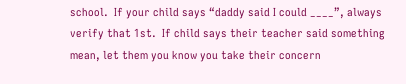school.  If your child says “daddy said I could ____”, always verify that 1st.  If child says their teacher said something mean, let them you know you take their concern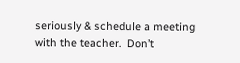seriously & schedule a meeting with the teacher.  Don’t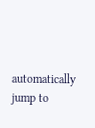automatically jump to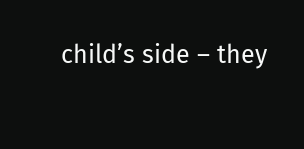child’s side – they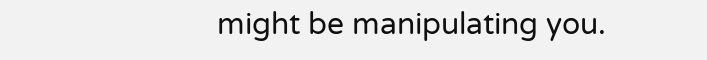might be manipulating you.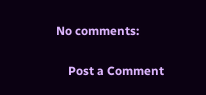No comments:

    Post a Comment